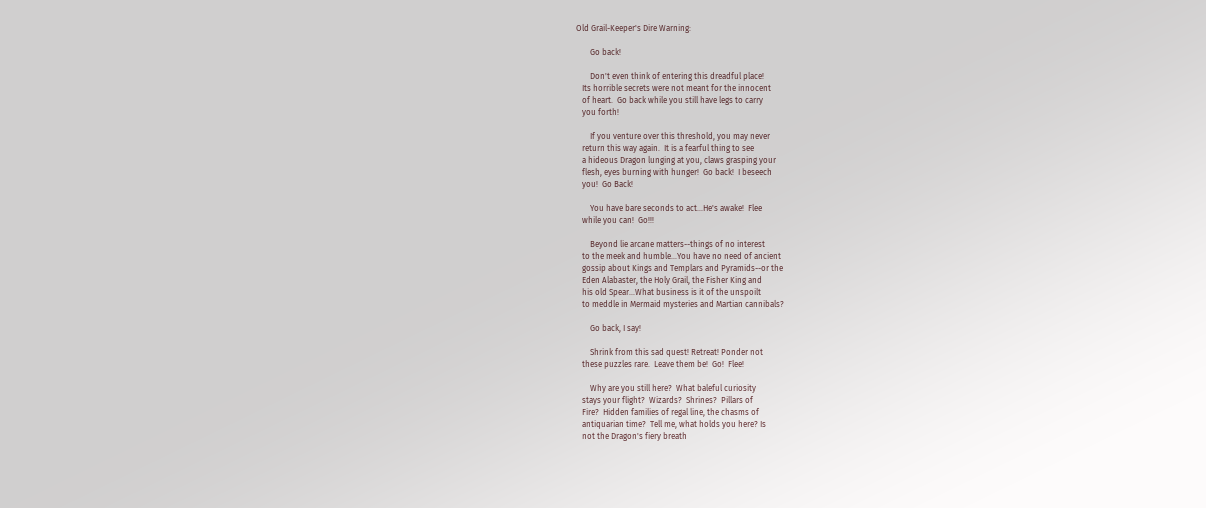Old Grail-Keeper's Dire Warning:

       Go back!

       Don't even think of entering this dreadful place!
   Its horrible secrets were not meant for the innocent
   of heart.  Go back while you still have legs to carry
   you forth!

       If you venture over this threshold, you may never
   return this way again.  It is a fearful thing to see
   a hideous Dragon lunging at you, claws grasping your
   flesh, eyes burning with hunger!  Go back!  I beseech
   you!  Go Back!

       You have bare seconds to act...He's awake!  Flee
   while you can!  Go!!!

       Beyond lie arcane matters--things of no interest
   to the meek and humble...You have no need of ancient
   gossip about Kings and Templars and Pyramids--or the
   Eden Alabaster, the Holy Grail, the Fisher King and
   his old Spear...What business is it of the unspoilt
   to meddle in Mermaid mysteries and Martian cannibals?

       Go back, I say!

       Shrink from this sad quest! Retreat! Ponder not
   these puzzles rare.  Leave them be!  Go!  Flee!

       Why are you still here?  What baleful curiosity
   stays your flight?  Wizards?  Shrines?  Pillars of
   Fire?  Hidden families of regal line, the chasms of
   antiquarian time?  Tell me, what holds you here? Is
   not the Dragon's fiery breath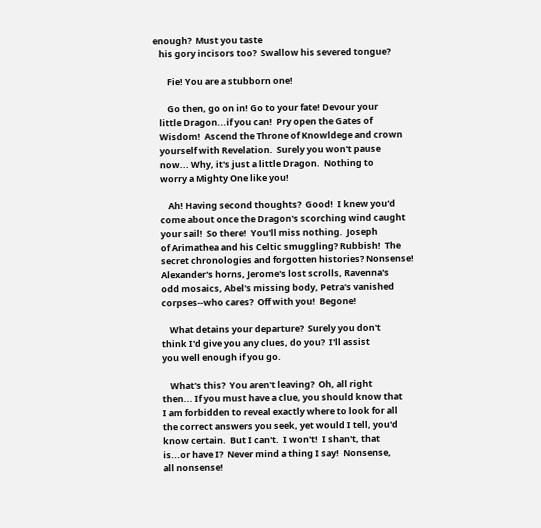enough?  Must you taste
   his gory incisors too?  Swallow his severed tongue?

       Fie! You are a stubborn one!

       Go then, go on in! Go to your fate! Devour your
   little Dragon...if you can!  Pry open the Gates of
   Wisdom!  Ascend the Throne of Knowldege and crown
   yourself with Revelation.  Surely you won't pause
   now... Why, it's just a little Dragon.  Nothing to
   worry a Mighty One like you!

       Ah! Having second thoughts?  Good!  I knew you'd
   come about once the Dragon's scorching wind caught
   your sail!  So there!  You'll miss nothing.  Joseph
   of Arimathea and his Celtic smuggling? Rubbish!  The
   secret chronologies and forgotten histories? Nonsense!
   Alexander's horns, Jerome's lost scrolls, Ravenna's
   odd mosaics, Abel's missing body, Petra's vanished
   corpses--who cares?  Off with you!  Begone!

       What detains your departure?  Surely you don't
   think I'd give you any clues, do you?  I'll assist
   you well enough if you go.

       What's this?  You aren't leaving?  Oh, all right
   then... If you must have a clue, you should know that
   I am forbidden to reveal exactly where to look for all
   the correct answers you seek, yet would I tell, you'd
   know certain.  But I can't.  I won't!  I shan't, that
   is...or have I?  Never mind a thing I say!  Nonsense,
   all nonsense!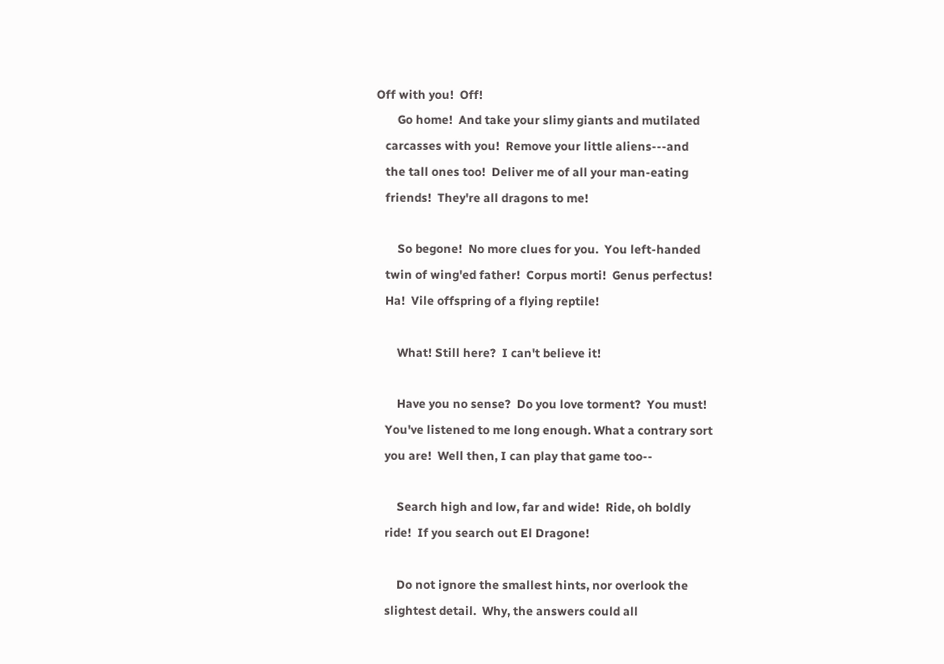Off with you!  Off!
       Go home!  And take your slimy giants and mutilated
   carcasses with you!  Remove your little aliens---and
   the tall ones too!  Deliver me of all your man-eating
   friends!  They're all dragons to me!

       So begone!  No more clues for you.  You left-handed
   twin of wing'ed father!  Corpus morti!  Genus perfectus!
   Ha!  Vile offspring of a flying reptile!

       What! Still here?  I can't believe it!

       Have you no sense?  Do you love torment?  You must!
   You've listened to me long enough. What a contrary sort
   you are!  Well then, I can play that game too--

       Search high and low, far and wide!  Ride, oh boldly
   ride!  If you search out El Dragone!

       Do not ignore the smallest hints, nor overlook the
   slightest detail.  Why, the answers could all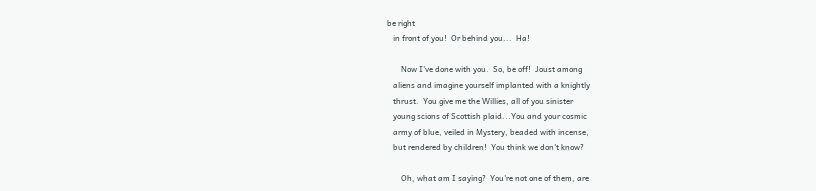be right
   in front of you!  Or behind you...  Ha!

       Now I've done with you.  So, be off!  Joust among
   aliens and imagine yourself implanted with a knightly
   thrust.  You give me the Willies, all of you sinister
   young scions of Scottish plaid...You and your cosmic
   army of blue, veiled in Mystery, beaded with incense,
   but rendered by children!  You think we don't know?

       Oh, what am I saying?  You're not one of them, are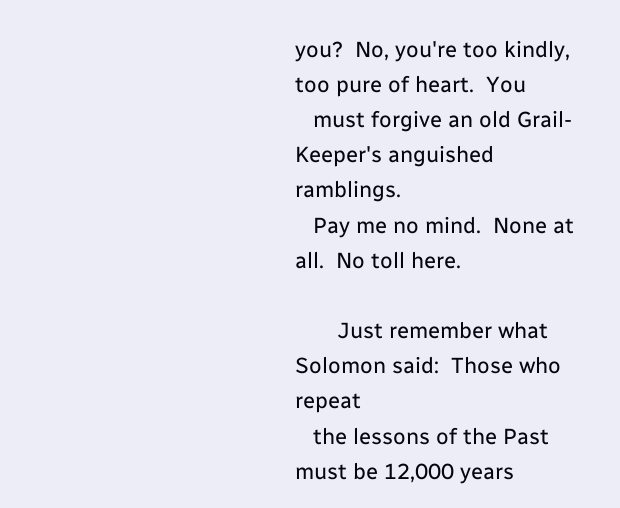you?  No, you're too kindly, too pure of heart.  You
   must forgive an old Grail-Keeper's anguished ramblings.
   Pay me no mind.  None at all.  No toll here.

       Just remember what Solomon said:  Those who repeat
   the lessons of the Past must be 12,000 years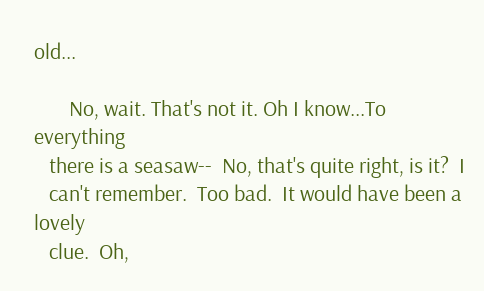old...

       No, wait. That's not it. Oh I know...To everything
   there is a seasaw--  No, that's quite right, is it?  I
   can't remember.  Too bad.  It would have been a lovely
   clue.  Oh,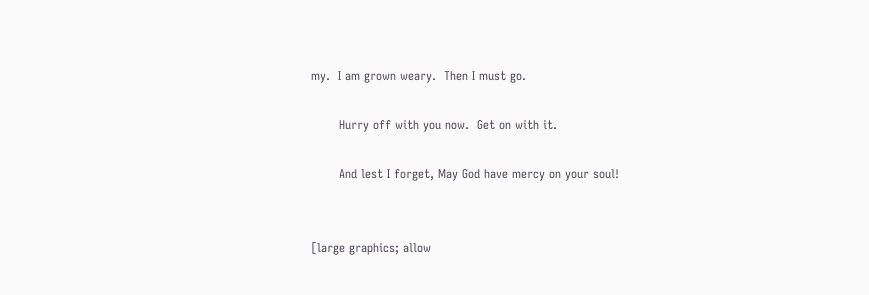my.  I am grown weary.  Then I must go.

       Hurry off with you now.  Get on with it.

       And lest I forget, May God have mercy on your soul!


[large graphics; allow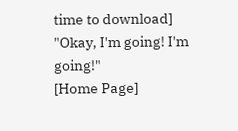time to download]
"Okay, I'm going! I'm going!"
[Home Page]